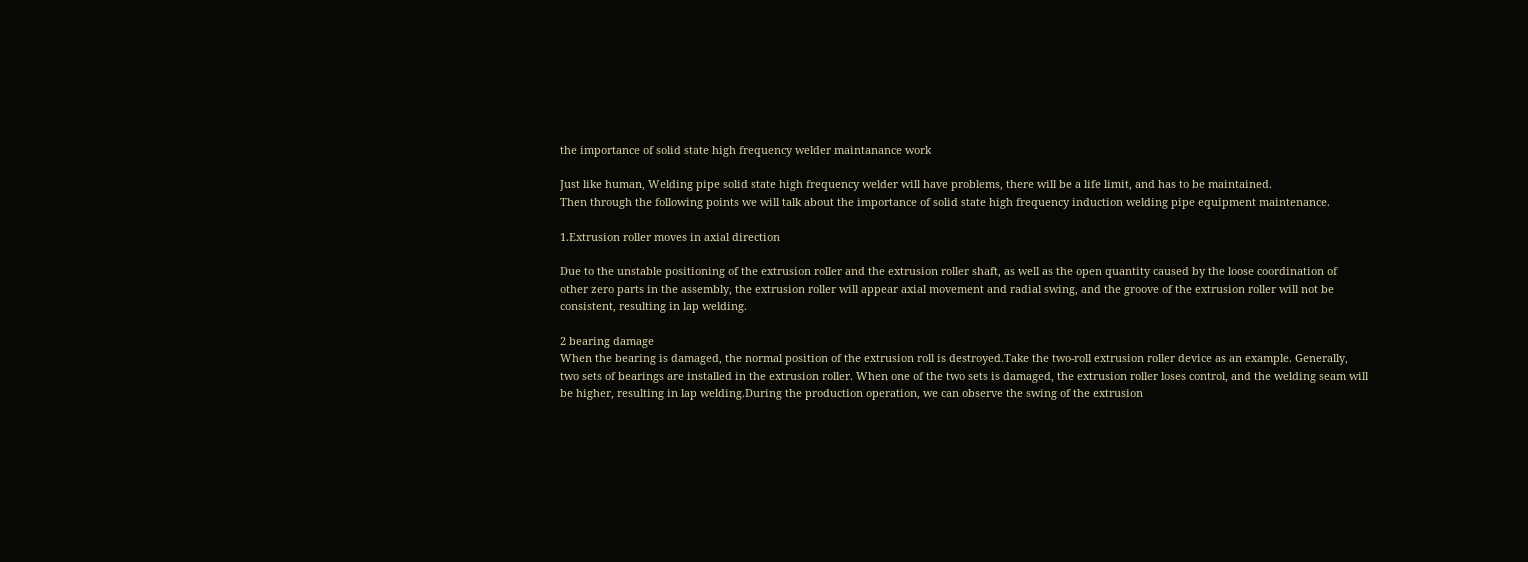the importance of solid state high frequency welder maintanance work

Just like human, Welding pipe solid state high frequency welder will have problems, there will be a life limit, and has to be maintained.
Then through the following points we will talk about the importance of solid state high frequency induction welding pipe equipment maintenance.

1.Extrusion roller moves in axial direction

Due to the unstable positioning of the extrusion roller and the extrusion roller shaft, as well as the open quantity caused by the loose coordination of
other zero parts in the assembly, the extrusion roller will appear axial movement and radial swing, and the groove of the extrusion roller will not be
consistent, resulting in lap welding.

2 bearing damage
When the bearing is damaged, the normal position of the extrusion roll is destroyed.Take the two-roll extrusion roller device as an example. Generally,
two sets of bearings are installed in the extrusion roller. When one of the two sets is damaged, the extrusion roller loses control, and the welding seam will
be higher, resulting in lap welding.During the production operation, we can observe the swing of the extrusion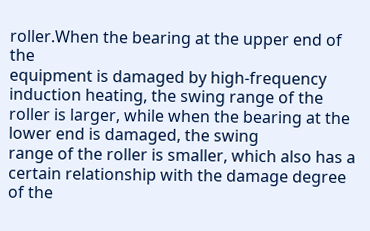roller.When the bearing at the upper end of the
equipment is damaged by high-frequency induction heating, the swing range of the roller is larger, while when the bearing at the lower end is damaged, the swing
range of the roller is smaller, which also has a certain relationship with the damage degree of the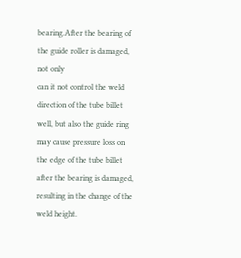bearing.After the bearing of the guide roller is damaged, not only
can it not control the weld direction of the tube billet well, but also the guide ring may cause pressure loss on the edge of the tube billet after the bearing is damaged,
resulting in the change of the weld height.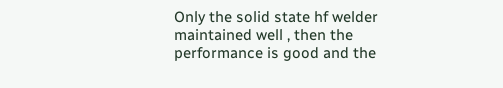Only the solid state hf welder maintained well , then the performance is good and the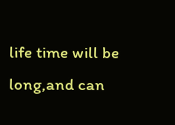life time will be long,and can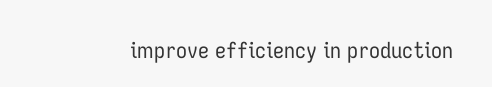improve efficiency in production